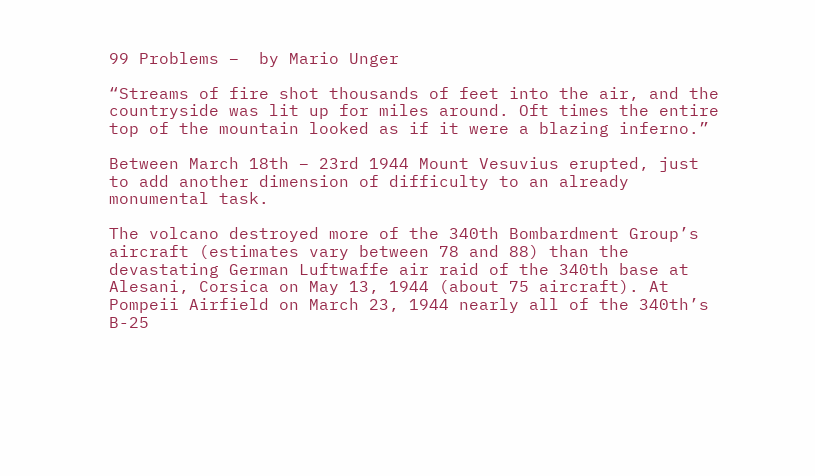99 Problems –  by Mario Unger

“Streams of fire shot thousands of feet into the air, and the countryside was lit up for miles around. Oft times the entire top of the mountain looked as if it were a blazing inferno.”

Between March 18th – 23rd 1944 Mount Vesuvius erupted, just to add another dimension of difficulty to an already monumental task.

The volcano destroyed more of the 340th Bombardment Group’s aircraft (estimates vary between 78 and 88) than the devastating German Luftwaffe air raid of the 340th base at Alesani, Corsica on May 13, 1944 (about 75 aircraft). At Pompeii Airfield on March 23, 1944 nearly all of the 340th’s B-25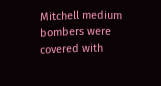Mitchell medium bombers were covered with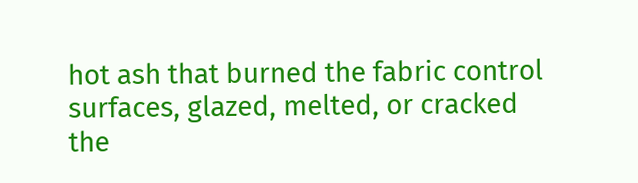hot ash that burned the fabric control surfaces, glazed, melted, or cracked the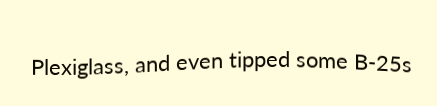Plexiglass, and even tipped some B-25s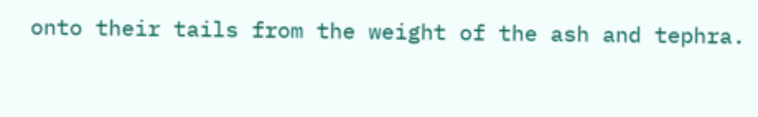onto their tails from the weight of the ash and tephra.